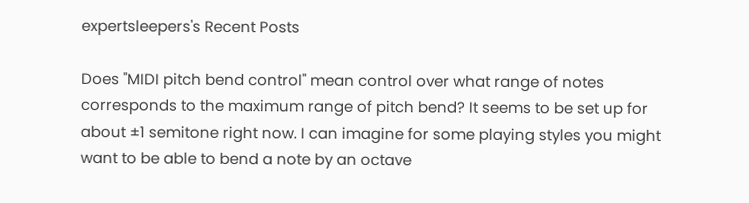expertsleepers's Recent Posts

Does "MIDI pitch bend control" mean control over what range of notes corresponds to the maximum range of pitch bend? It seems to be set up for about ±1 semitone right now. I can imagine for some playing styles you might want to be able to bend a note by an octave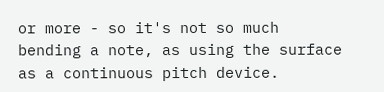or more - so it's not so much bending a note, as using the surface as a continuous pitch device.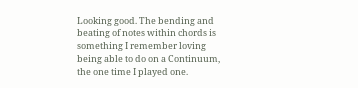Looking good. The bending and beating of notes within chords is something I remember loving being able to do on a Continuum, the one time I played one.